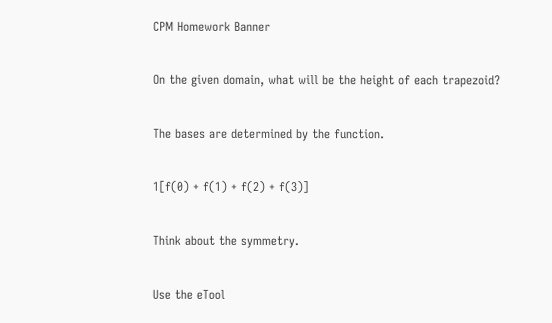CPM Homework Banner

On the given domain, what will be the height of each trapezoid?

The bases are determined by the function.

1[f(0) + f(1) + f(2) + f(3)]

Think about the symmetry.

Use the eTool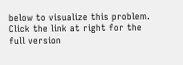below to visualize this problem.
Click the link at right for the full version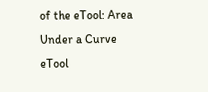of the eTool: Area Under a Curve eTool